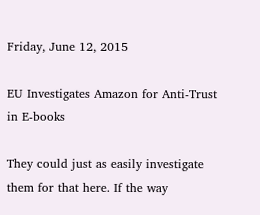Friday, June 12, 2015

EU Investigates Amazon for Anti-Trust in E-books

They could just as easily investigate them for that here. If the way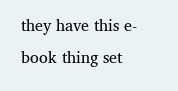they have this e-book thing set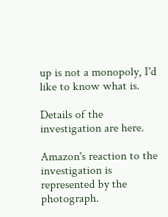up is not a monopoly, I'd like to know what is.

Details of the investigation are here.

Amazon's reaction to the investigation is represented by the photograph.